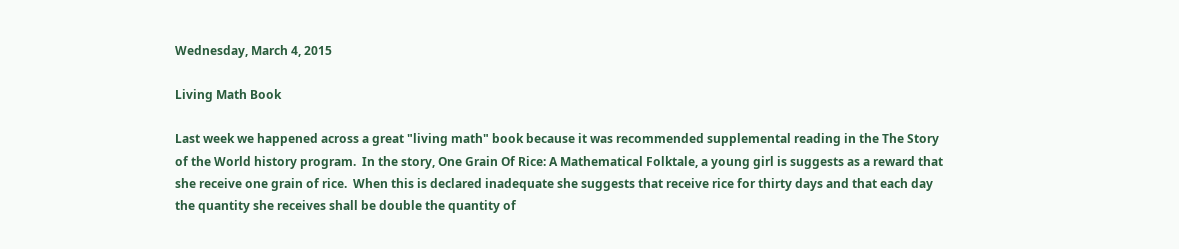Wednesday, March 4, 2015

Living Math Book

Last week we happened across a great "living math" book because it was recommended supplemental reading in the The Story of the World history program.  In the story, One Grain Of Rice: A Mathematical Folktale, a young girl is suggests as a reward that she receive one grain of rice.  When this is declared inadequate she suggests that receive rice for thirty days and that each day the quantity she receives shall be double the quantity of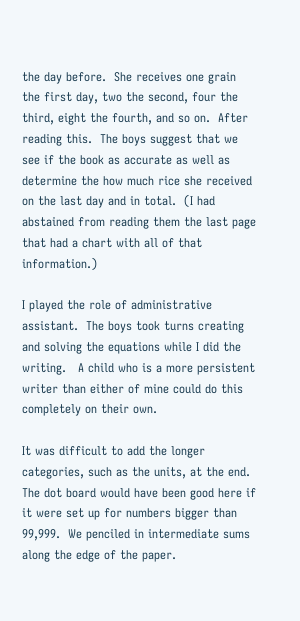the day before.  She receives one grain the first day, two the second, four the third, eight the fourth, and so on.  After reading this.  The boys suggest that we see if the book as accurate as well as determine the how much rice she received on the last day and in total.  (I had abstained from reading them the last page that had a chart with all of that information.)

I played the role of administrative assistant.  The boys took turns creating and solving the equations while I did the writing.   A child who is a more persistent writer than either of mine could do this completely on their own.

It was difficult to add the longer categories, such as the units, at the end.  The dot board would have been good here if it were set up for numbers bigger than 99,999.  We penciled in intermediate sums along the edge of the paper.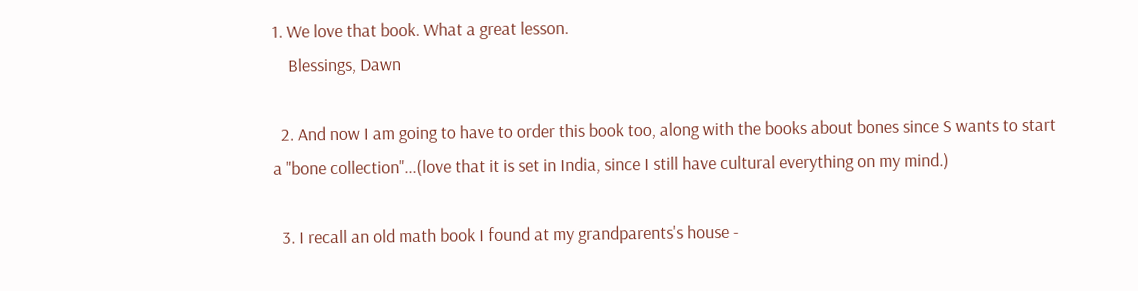1. We love that book. What a great lesson.
    Blessings, Dawn

  2. And now I am going to have to order this book too, along with the books about bones since S wants to start a "bone collection"...(love that it is set in India, since I still have cultural everything on my mind.)

  3. I recall an old math book I found at my grandparents's house -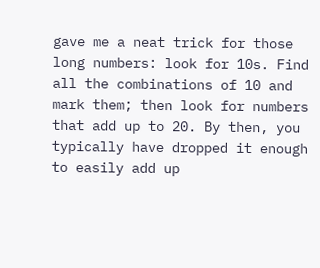gave me a neat trick for those long numbers: look for 10s. Find all the combinations of 10 and mark them; then look for numbers that add up to 20. By then, you typically have dropped it enough to easily add up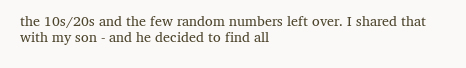the 10s/20s and the few random numbers left over. I shared that with my son - and he decided to find all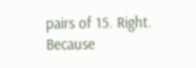pairs of 15. Right. Because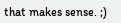that makes sense. ;)